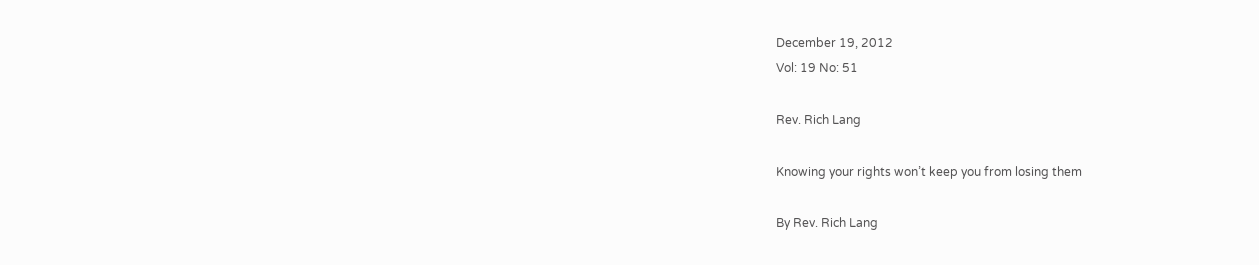December 19, 2012
Vol: 19 No: 51

Rev. Rich Lang

Knowing your rights won’t keep you from losing them

By Rev. Rich Lang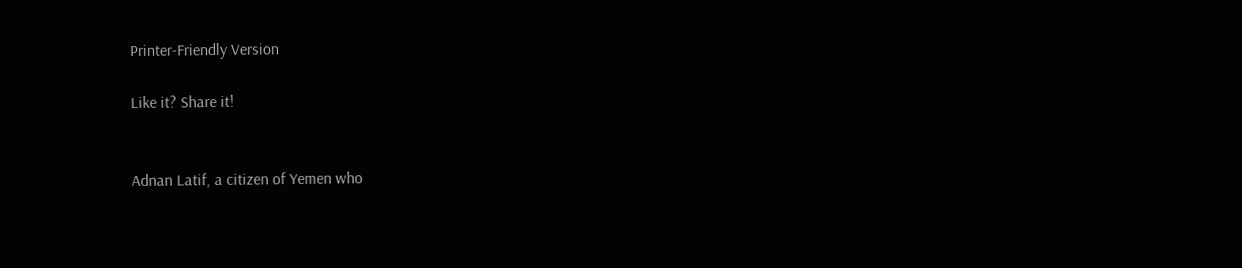Printer-Friendly Version

Like it? Share it!


Adnan Latif, a citizen of Yemen who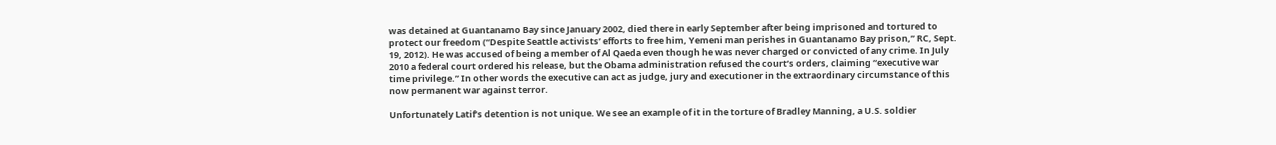was detained at Guantanamo Bay since January 2002, died there in early September after being imprisoned and tortured to protect our freedom (“Despite Seattle activists’ efforts to free him, Yemeni man perishes in Guantanamo Bay prison,” RC, Sept. 19, 2012). He was accused of being a member of Al Qaeda even though he was never charged or convicted of any crime. In July 2010 a federal court ordered his release, but the Obama administration refused the court’s orders, claiming “executive war time privilege.” In other words the executive can act as judge, jury and executioner in the extraordinary circumstance of this now permanent war against terror.

Unfortunately Latif’s detention is not unique. We see an example of it in the torture of Bradley Manning, a U.S. soldier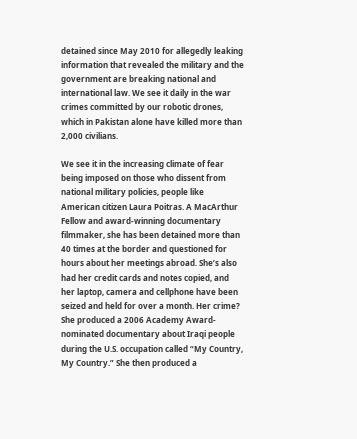detained since May 2010 for allegedly leaking information that revealed the military and the government are breaking national and international law. We see it daily in the war crimes committed by our robotic drones, which in Pakistan alone have killed more than 2,000 civilians.

We see it in the increasing climate of fear being imposed on those who dissent from national military policies, people like American citizen Laura Poitras. A MacArthur Fellow and award-winning documentary filmmaker, she has been detained more than 40 times at the border and questioned for hours about her meetings abroad. She’s also had her credit cards and notes copied, and her laptop, camera and cellphone have been seized and held for over a month. Her crime? She produced a 2006 Academy Award-nominated documentary about Iraqi people during the U.S. occupation called “My Country, My Country.” She then produced a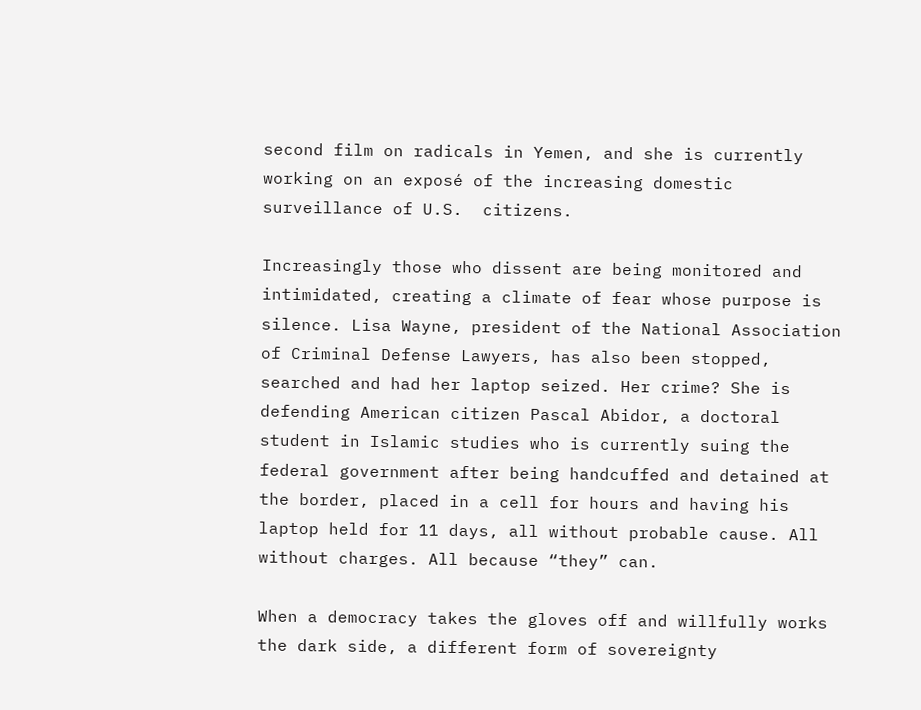second film on radicals in Yemen, and she is currently working on an exposé of the increasing domestic surveillance of U.S.  citizens.

Increasingly those who dissent are being monitored and intimidated, creating a climate of fear whose purpose is silence. Lisa Wayne, president of the National Association of Criminal Defense Lawyers, has also been stopped, searched and had her laptop seized. Her crime? She is defending American citizen Pascal Abidor, a doctoral student in Islamic studies who is currently suing the federal government after being handcuffed and detained at the border, placed in a cell for hours and having his laptop held for 11 days, all without probable cause. All without charges. All because “they” can.

When a democracy takes the gloves off and willfully works the dark side, a different form of sovereignty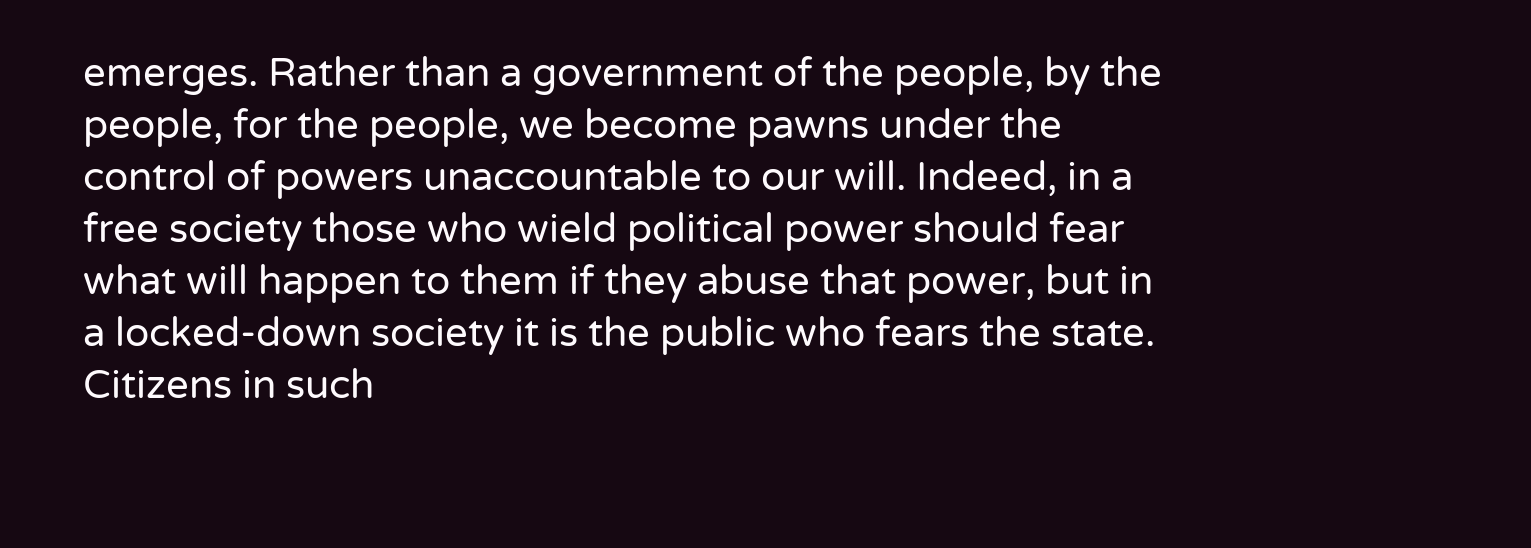emerges. Rather than a government of the people, by the people, for the people, we become pawns under the control of powers unaccountable to our will. Indeed, in a free society those who wield political power should fear what will happen to them if they abuse that power, but in a locked-down society it is the public who fears the state. Citizens in such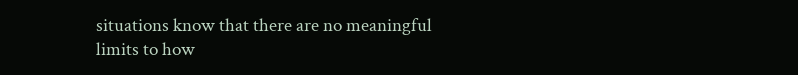situations know that there are no meaningful limits to how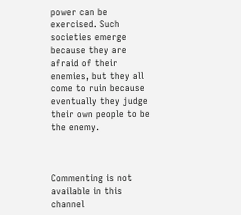power can be exercised. Such societies emerge because they are afraid of their enemies, but they all come to ruin because eventually they judge their own people to be the enemy.



Commenting is not available in this channel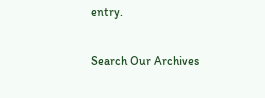entry.

Search Our Archives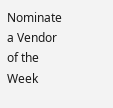Nominate a Vendor of the Week